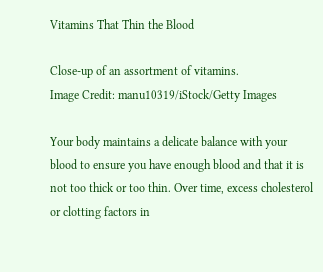Vitamins That Thin the Blood

Close-up of an assortment of vitamins.
Image Credit: manu10319/iStock/Getty Images

Your body maintains a delicate balance with your blood to ensure you have enough blood and that it is not too thick or too thin. Over time, excess cholesterol or clotting factors in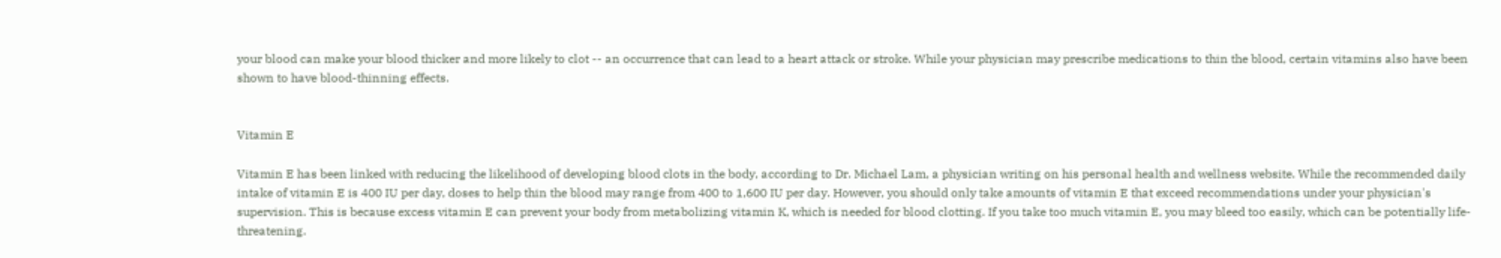your blood can make your blood thicker and more likely to clot -- an occurrence that can lead to a heart attack or stroke. While your physician may prescribe medications to thin the blood, certain vitamins also have been shown to have blood-thinning effects.


Vitamin E

Vitamin E has been linked with reducing the likelihood of developing blood clots in the body, according to Dr. Michael Lam, a physician writing on his personal health and wellness website. While the recommended daily intake of vitamin E is 400 IU per day, doses to help thin the blood may range from 400 to 1,600 IU per day. However, you should only take amounts of vitamin E that exceed recommendations under your physician's supervision. This is because excess vitamin E can prevent your body from metabolizing vitamin K, which is needed for blood clotting. If you take too much vitamin E, you may bleed too easily, which can be potentially life-threatening.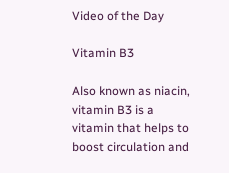Video of the Day

Vitamin B3

Also known as niacin, vitamin B3 is a vitamin that helps to boost circulation and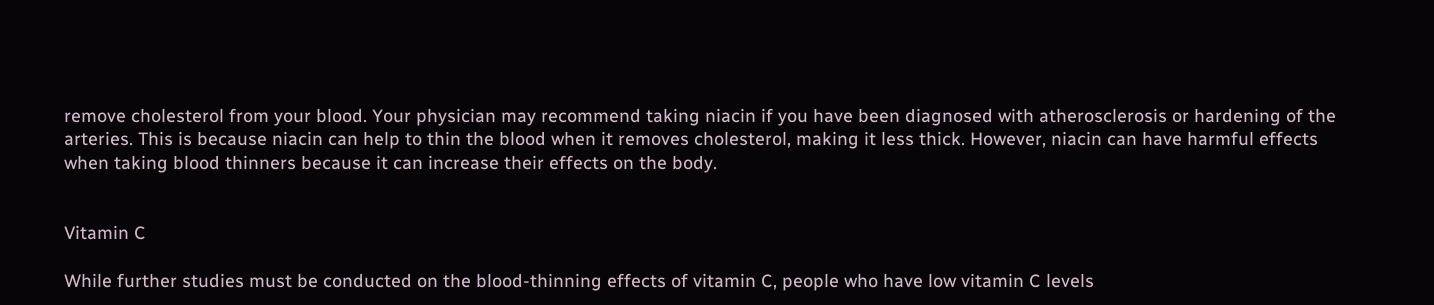remove cholesterol from your blood. Your physician may recommend taking niacin if you have been diagnosed with atherosclerosis or hardening of the arteries. This is because niacin can help to thin the blood when it removes cholesterol, making it less thick. However, niacin can have harmful effects when taking blood thinners because it can increase their effects on the body.


Vitamin C

While further studies must be conducted on the blood-thinning effects of vitamin C, people who have low vitamin C levels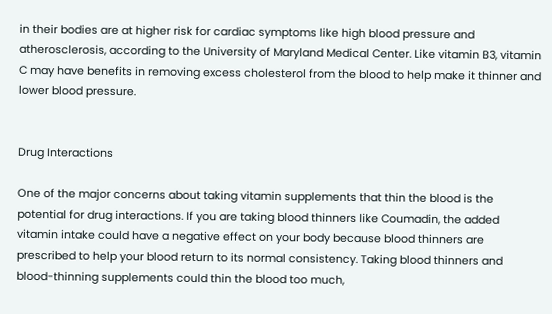in their bodies are at higher risk for cardiac symptoms like high blood pressure and atherosclerosis, according to the University of Maryland Medical Center. Like vitamin B3, vitamin C may have benefits in removing excess cholesterol from the blood to help make it thinner and lower blood pressure.


Drug Interactions

One of the major concerns about taking vitamin supplements that thin the blood is the potential for drug interactions. If you are taking blood thinners like Coumadin, the added vitamin intake could have a negative effect on your body because blood thinners are prescribed to help your blood return to its normal consistency. Taking blood thinners and blood-thinning supplements could thin the blood too much,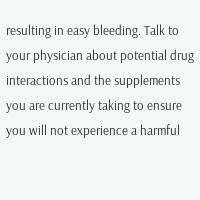resulting in easy bleeding. Talk to your physician about potential drug interactions and the supplements you are currently taking to ensure you will not experience a harmful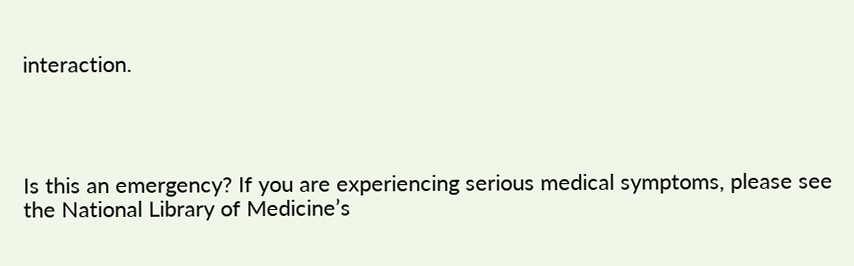interaction.




Is this an emergency? If you are experiencing serious medical symptoms, please see the National Library of Medicine’s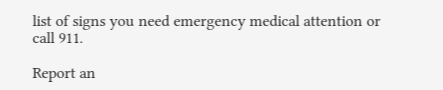list of signs you need emergency medical attention or call 911.

Report an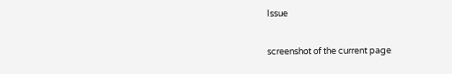Issue

screenshot of the current page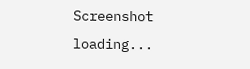Screenshot loading...